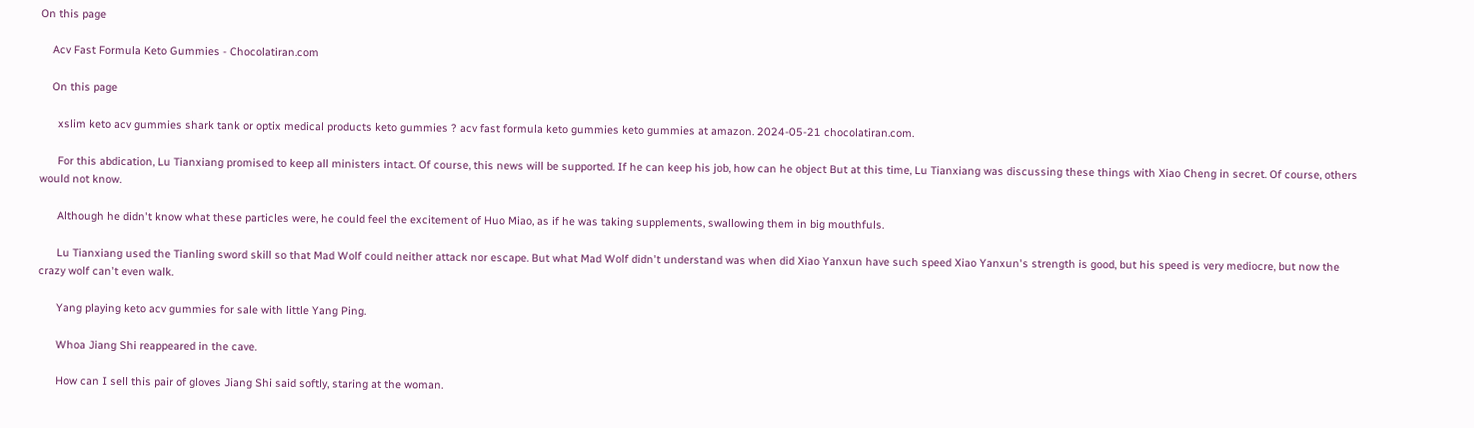On this page

    Acv Fast Formula Keto Gummies - Chocolatiran.com

    On this page

      xslim keto acv gummies shark tank or optix medical products keto gummies ? acv fast formula keto gummies keto gummies at amazon. 2024-05-21 chocolatiran.com.

      For this abdication, Lu Tianxiang promised to keep all ministers intact. Of course, this news will be supported. If he can keep his job, how can he object But at this time, Lu Tianxiang was discussing these things with Xiao Cheng in secret. Of course, others would not know.

      Although he didn't know what these particles were, he could feel the excitement of Huo Miao, as if he was taking supplements, swallowing them in big mouthfuls.

      Lu Tianxiang used the Tianling sword skill so that Mad Wolf could neither attack nor escape. But what Mad Wolf didn't understand was when did Xiao Yanxun have such speed Xiao Yanxun's strength is good, but his speed is very mediocre, but now the crazy wolf can't even walk.

      Yang playing keto acv gummies for sale with little Yang Ping.

      Whoa Jiang Shi reappeared in the cave.

      How can I sell this pair of gloves Jiang Shi said softly, staring at the woman.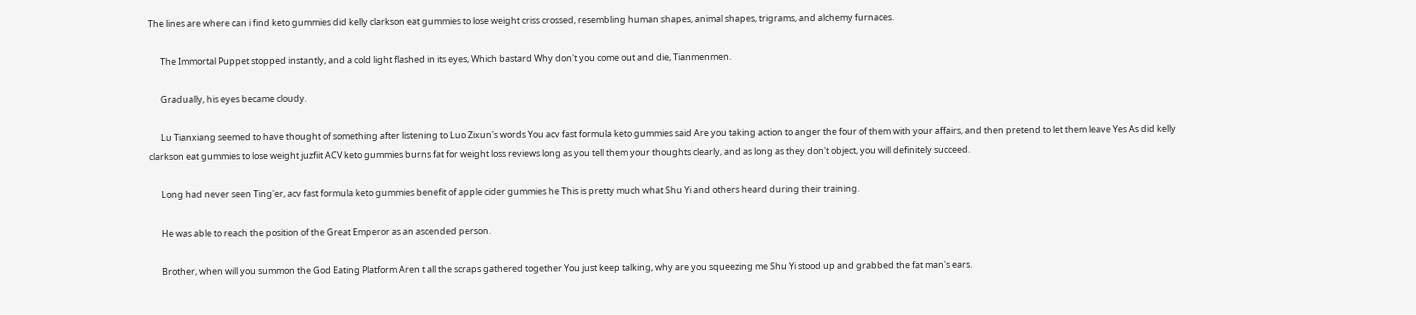The lines are where can i find keto gummies did kelly clarkson eat gummies to lose weight criss crossed, resembling human shapes, animal shapes, trigrams, and alchemy furnaces.

      The Immortal Puppet stopped instantly, and a cold light flashed in its eyes, Which bastard Why don't you come out and die, Tianmenmen.

      Gradually, his eyes became cloudy.

      Lu Tianxiang seemed to have thought of something after listening to Luo Zixun's words You acv fast formula keto gummies said Are you taking action to anger the four of them with your affairs, and then pretend to let them leave Yes As did kelly clarkson eat gummies to lose weight juzfiit ACV keto gummies burns fat for weight loss reviews long as you tell them your thoughts clearly, and as long as they don't object, you will definitely succeed.

      Long had never seen Ting'er, acv fast formula keto gummies benefit of apple cider gummies he This is pretty much what Shu Yi and others heard during their training.

      He was able to reach the position of the Great Emperor as an ascended person.

      Brother, when will you summon the God Eating Platform Aren t all the scraps gathered together You just keep talking, why are you squeezing me Shu Yi stood up and grabbed the fat man's ears.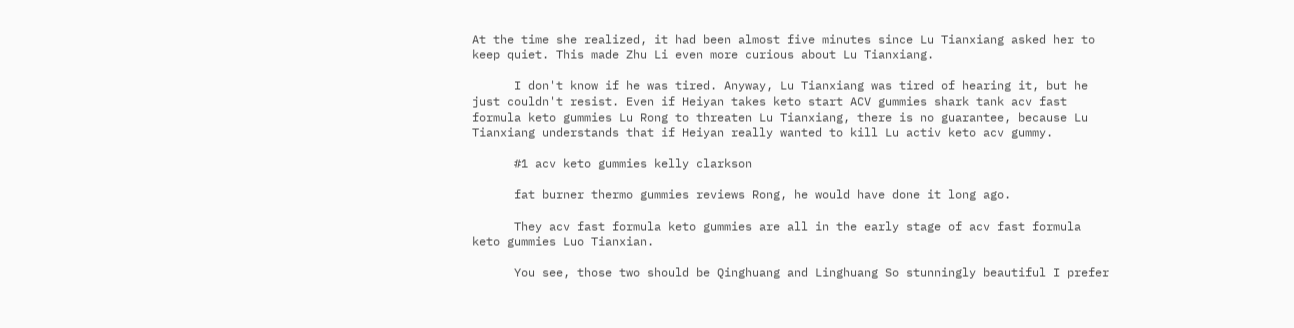At the time she realized, it had been almost five minutes since Lu Tianxiang asked her to keep quiet. This made Zhu Li even more curious about Lu Tianxiang.

      I don't know if he was tired. Anyway, Lu Tianxiang was tired of hearing it, but he just couldn't resist. Even if Heiyan takes keto start ACV gummies shark tank acv fast formula keto gummies Lu Rong to threaten Lu Tianxiang, there is no guarantee, because Lu Tianxiang understands that if Heiyan really wanted to kill Lu activ keto acv gummy.

      #1 acv keto gummies kelly clarkson

      fat burner thermo gummies reviews Rong, he would have done it long ago.

      They acv fast formula keto gummies are all in the early stage of acv fast formula keto gummies Luo Tianxian.

      You see, those two should be Qinghuang and Linghuang So stunningly beautiful I prefer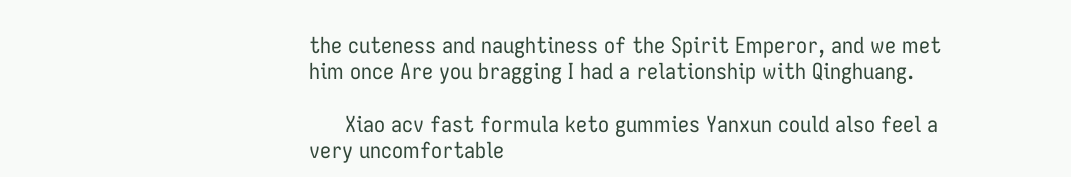the cuteness and naughtiness of the Spirit Emperor, and we met him once Are you bragging I had a relationship with Qinghuang.

      Xiao acv fast formula keto gummies Yanxun could also feel a very uncomfortable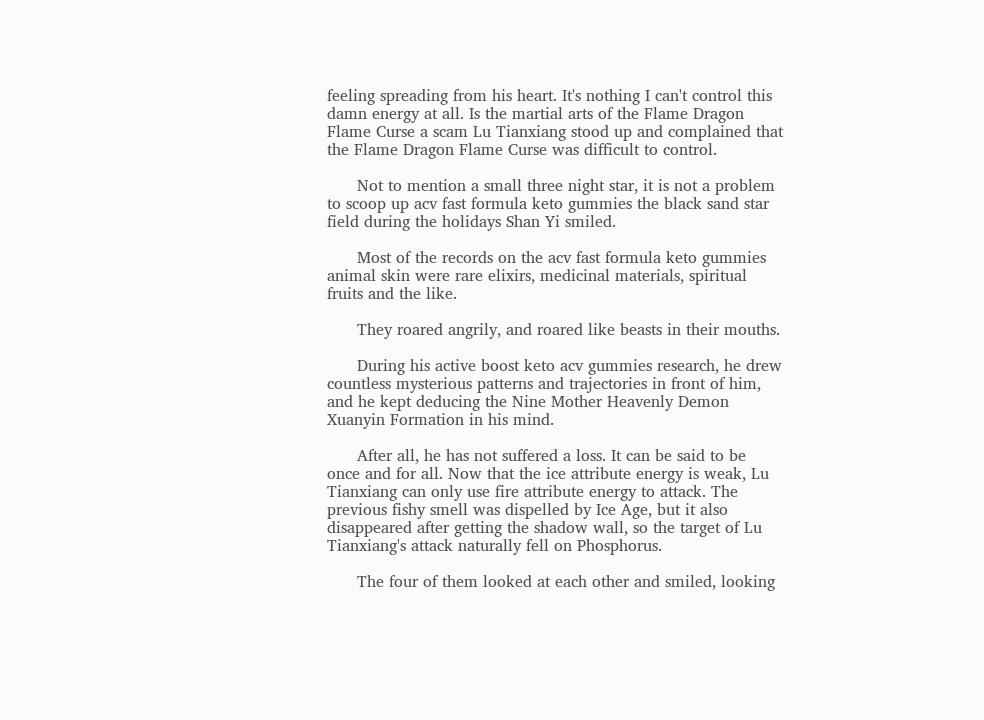feeling spreading from his heart. It's nothing I can't control this damn energy at all. Is the martial arts of the Flame Dragon Flame Curse a scam Lu Tianxiang stood up and complained that the Flame Dragon Flame Curse was difficult to control.

      Not to mention a small three night star, it is not a problem to scoop up acv fast formula keto gummies the black sand star field during the holidays Shan Yi smiled.

      Most of the records on the acv fast formula keto gummies animal skin were rare elixirs, medicinal materials, spiritual fruits and the like.

      They roared angrily, and roared like beasts in their mouths.

      During his active boost keto acv gummies research, he drew countless mysterious patterns and trajectories in front of him, and he kept deducing the Nine Mother Heavenly Demon Xuanyin Formation in his mind.

      After all, he has not suffered a loss. It can be said to be once and for all. Now that the ice attribute energy is weak, Lu Tianxiang can only use fire attribute energy to attack. The previous fishy smell was dispelled by Ice Age, but it also disappeared after getting the shadow wall, so the target of Lu Tianxiang's attack naturally fell on Phosphorus.

      The four of them looked at each other and smiled, looking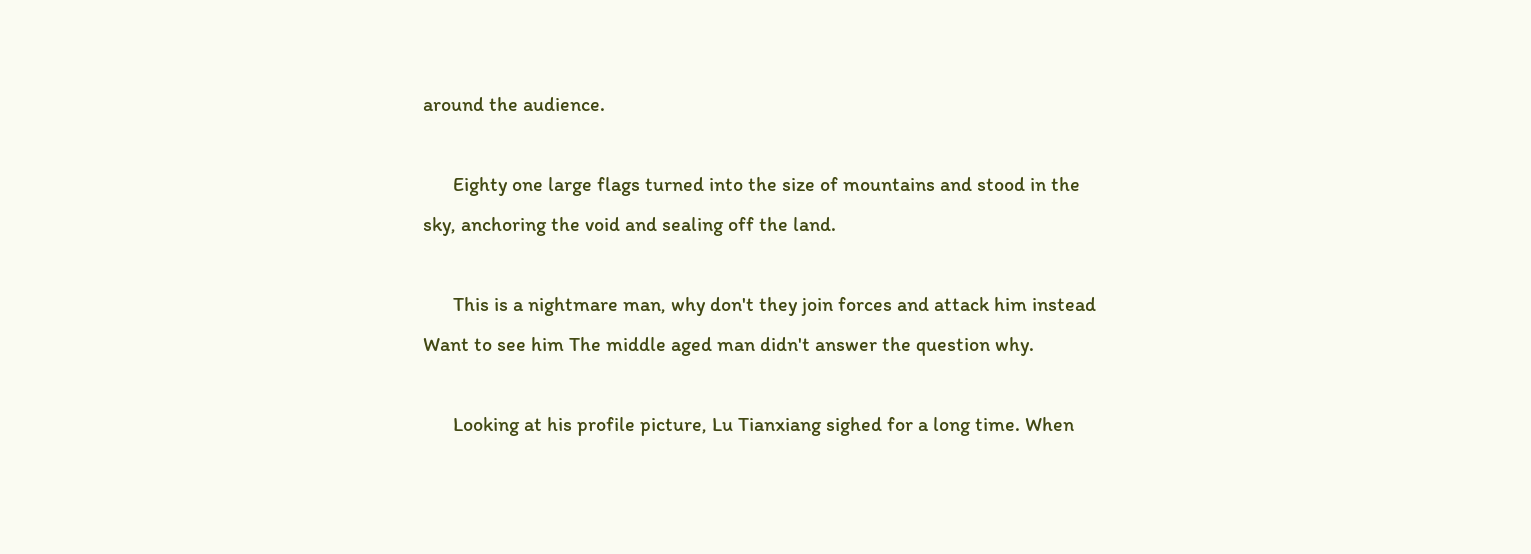around the audience.

      Eighty one large flags turned into the size of mountains and stood in the sky, anchoring the void and sealing off the land.

      This is a nightmare man, why don't they join forces and attack him instead Want to see him The middle aged man didn't answer the question why.

      Looking at his profile picture, Lu Tianxiang sighed for a long time. When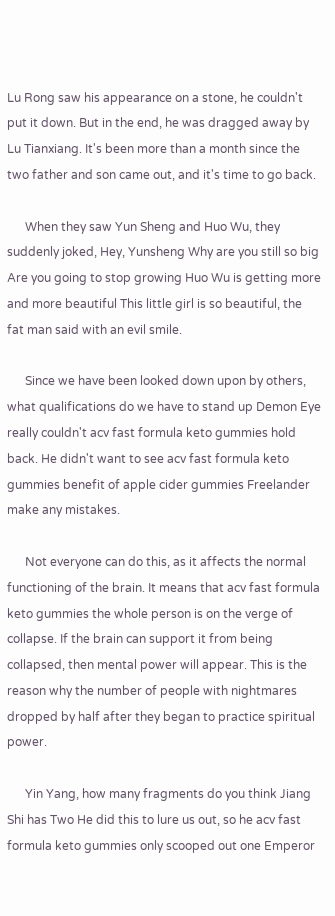Lu Rong saw his appearance on a stone, he couldn't put it down. But in the end, he was dragged away by Lu Tianxiang. It's been more than a month since the two father and son came out, and it's time to go back.

      When they saw Yun Sheng and Huo Wu, they suddenly joked, Hey, Yunsheng Why are you still so big Are you going to stop growing Huo Wu is getting more and more beautiful This little girl is so beautiful, the fat man said with an evil smile.

      Since we have been looked down upon by others, what qualifications do we have to stand up Demon Eye really couldn't acv fast formula keto gummies hold back. He didn't want to see acv fast formula keto gummies benefit of apple cider gummies Freelander make any mistakes.

      Not everyone can do this, as it affects the normal functioning of the brain. It means that acv fast formula keto gummies the whole person is on the verge of collapse. If the brain can support it from being collapsed, then mental power will appear. This is the reason why the number of people with nightmares dropped by half after they began to practice spiritual power.

      Yin Yang, how many fragments do you think Jiang Shi has Two He did this to lure us out, so he acv fast formula keto gummies only scooped out one Emperor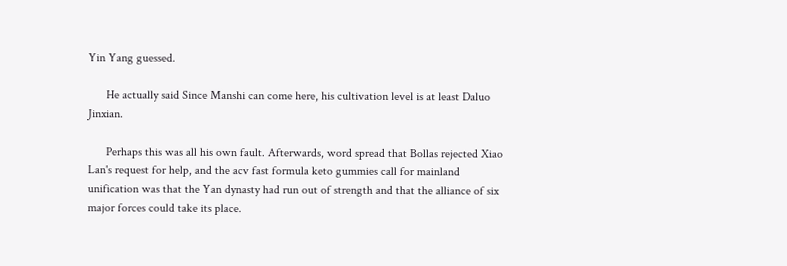Yin Yang guessed.

      He actually said Since Manshi can come here, his cultivation level is at least Daluo Jinxian.

      Perhaps this was all his own fault. Afterwards, word spread that Bollas rejected Xiao Lan's request for help, and the acv fast formula keto gummies call for mainland unification was that the Yan dynasty had run out of strength and that the alliance of six major forces could take its place.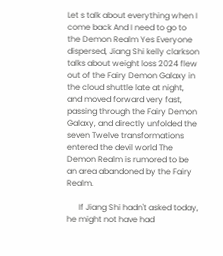Let s talk about everything when I come back And I need to go to the Demon Realm Yes Everyone dispersed, Jiang Shi kelly clarkson talks about weight loss 2024 flew out of the Fairy Demon Galaxy in the cloud shuttle late at night, and moved forward very fast, passing through the Fairy Demon Galaxy, and directly unfolded the seven Twelve transformations entered the devil world The Demon Realm is rumored to be an area abandoned by the Fairy Realm.

      If Jiang Shi hadn't asked today, he might not have had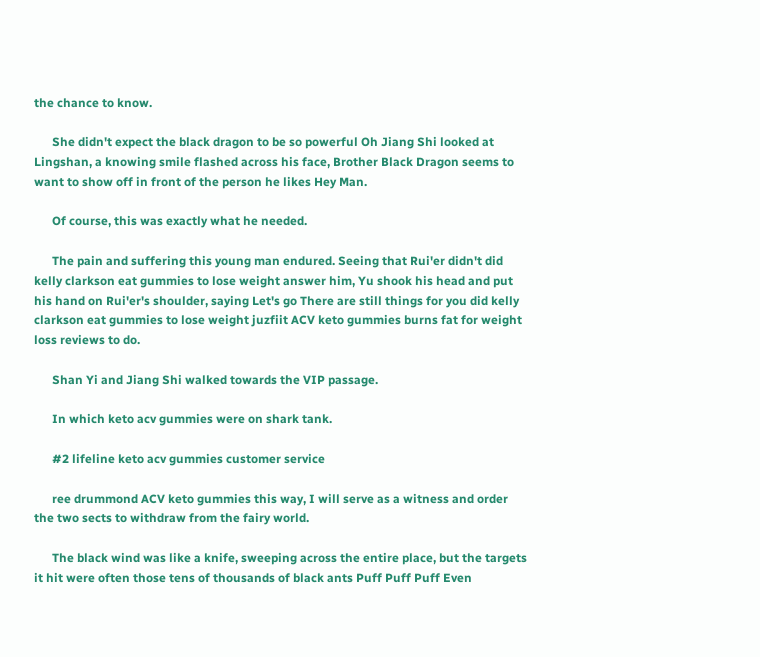the chance to know.

      She didn't expect the black dragon to be so powerful Oh Jiang Shi looked at Lingshan, a knowing smile flashed across his face, Brother Black Dragon seems to want to show off in front of the person he likes Hey Man.

      Of course, this was exactly what he needed.

      The pain and suffering this young man endured. Seeing that Rui'er didn't did kelly clarkson eat gummies to lose weight answer him, Yu shook his head and put his hand on Rui'er's shoulder, saying Let's go There are still things for you did kelly clarkson eat gummies to lose weight juzfiit ACV keto gummies burns fat for weight loss reviews to do.

      Shan Yi and Jiang Shi walked towards the VIP passage.

      In which keto acv gummies were on shark tank.

      #2 lifeline keto acv gummies customer service

      ree drummond ACV keto gummies this way, I will serve as a witness and order the two sects to withdraw from the fairy world.

      The black wind was like a knife, sweeping across the entire place, but the targets it hit were often those tens of thousands of black ants Puff Puff Puff Even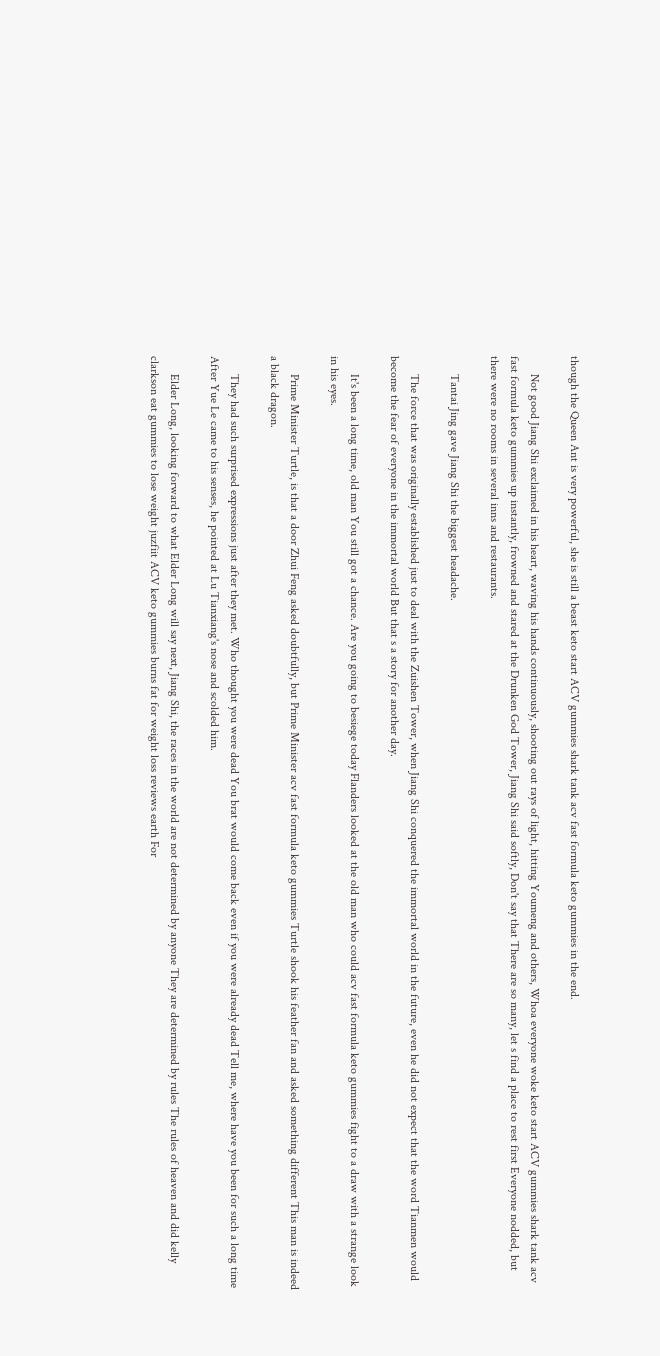though the Queen Ant is very powerful, she is still a beast keto start ACV gummies shark tank acv fast formula keto gummies in the end.

      Not good Jiang Shi exclaimed in his heart, waving his hands continuously, shooting out rays of light, hitting Youmeng and others, Whoa everyone woke keto start ACV gummies shark tank acv fast formula keto gummies up instantly, frowned and stared at the Drunken God Tower, Jiang Shi said softly, Don't say that There are so many, let s find a place to rest first Everyone nodded, but there were no rooms in several inns and restaurants.

      Tantai Jing gave Jiang Shi the biggest headache.

      The force that was originally established just to deal with the Zuishen Tower, when Jiang Shi conquered the immortal world in the future, even he did not expect that the word Tianmen would become the fear of everyone in the immortal world But that s a story for another day.

      It's been a long time, old man You still got a chance. Are you going to besiege today Flanders looked at the old man who could acv fast formula keto gummies fight to a draw with a strange look in his eyes.

      Prime Minister Turtle, is that a door Zhui Feng asked doubtfully, but Prime Minister acv fast formula keto gummies Turtle shook his feather fan and asked something different This man is indeed a black dragon.

      They had such surprised expressions just after they met. Who thought you were dead You brat would come back even if you were already dead Tell me, where have you been for such a long time After Yue Le came to his senses, he pointed at Lu Tianxiang's nose and scolded him.

      Elder Long, looking forward to what Elder Long will say next, Jiang Shi, the races in the world are not determined by anyone They are determined by rules The rules of heaven and did kelly clarkson eat gummies to lose weight juzfiit ACV keto gummies burns fat for weight loss reviews earth For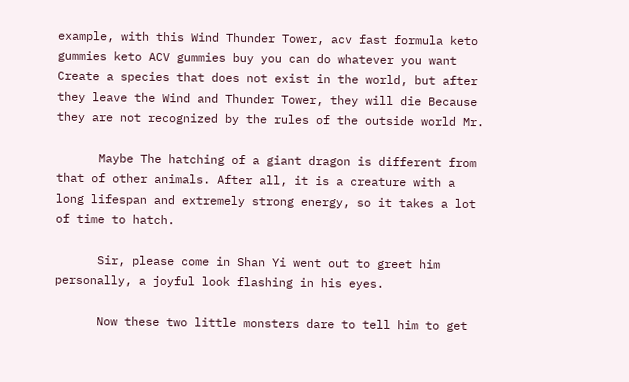example, with this Wind Thunder Tower, acv fast formula keto gummies keto ACV gummies buy you can do whatever you want Create a species that does not exist in the world, but after they leave the Wind and Thunder Tower, they will die Because they are not recognized by the rules of the outside world Mr.

      Maybe The hatching of a giant dragon is different from that of other animals. After all, it is a creature with a long lifespan and extremely strong energy, so it takes a lot of time to hatch.

      Sir, please come in Shan Yi went out to greet him personally, a joyful look flashing in his eyes.

      Now these two little monsters dare to tell him to get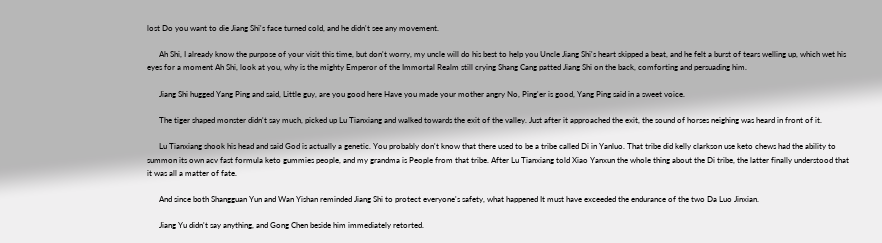lost Do you want to die Jiang Shi's face turned cold, and he didn't see any movement.

      Ah Shi, I already know the purpose of your visit this time, but don't worry, my uncle will do his best to help you Uncle Jiang Shi's heart skipped a beat, and he felt a burst of tears welling up, which wet his eyes for a moment Ah Shi, look at you, why is the mighty Emperor of the Immortal Realm still crying Shang Cang patted Jiang Shi on the back, comforting and persuading him.

      Jiang Shi hugged Yang Ping and said, Little guy, are you good here Have you made your mother angry No, Ping'er is good, Yang Ping said in a sweet voice.

      The tiger shaped monster didn't say much, picked up Lu Tianxiang and walked towards the exit of the valley. Just after it approached the exit, the sound of horses neighing was heard in front of it.

      Lu Tianxiang shook his head and said God is actually a genetic. You probably don't know that there used to be a tribe called Di in Yanluo. That tribe did kelly clarkson use keto chews had the ability to summon its own acv fast formula keto gummies people, and my grandma is People from that tribe. After Lu Tianxiang told Xiao Yanxun the whole thing about the Di tribe, the latter finally understood that it was all a matter of fate.

      And since both Shangguan Yun and Wan Yishan reminded Jiang Shi to protect everyone's safety, what happened It must have exceeded the endurance of the two Da Luo Jinxian.

      Jiang Yu didn't say anything, and Gong Chen beside him immediately retorted.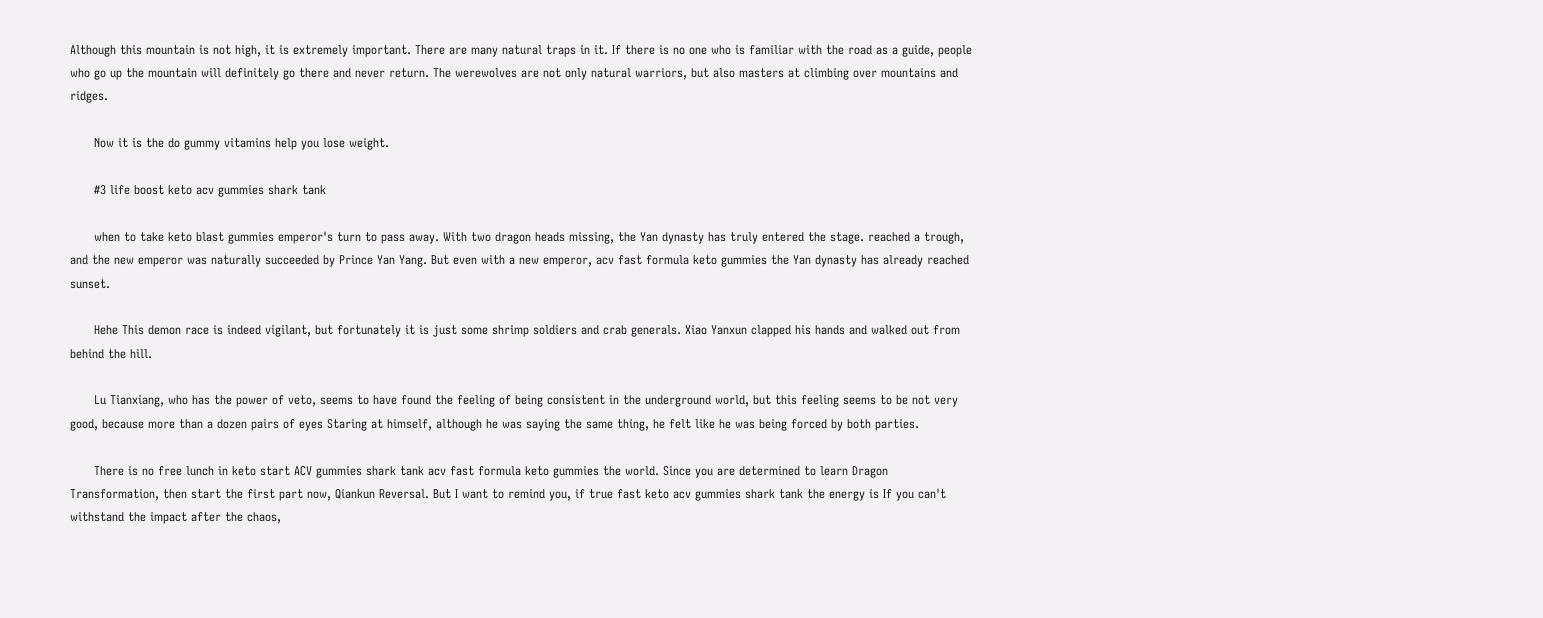Although this mountain is not high, it is extremely important. There are many natural traps in it. If there is no one who is familiar with the road as a guide, people who go up the mountain will definitely go there and never return. The werewolves are not only natural warriors, but also masters at climbing over mountains and ridges.

      Now it is the do gummy vitamins help you lose weight.

      #3 life boost keto acv gummies shark tank

      when to take keto blast gummies emperor's turn to pass away. With two dragon heads missing, the Yan dynasty has truly entered the stage. reached a trough, and the new emperor was naturally succeeded by Prince Yan Yang. But even with a new emperor, acv fast formula keto gummies the Yan dynasty has already reached sunset.

      Hehe This demon race is indeed vigilant, but fortunately it is just some shrimp soldiers and crab generals. Xiao Yanxun clapped his hands and walked out from behind the hill.

      Lu Tianxiang, who has the power of veto, seems to have found the feeling of being consistent in the underground world, but this feeling seems to be not very good, because more than a dozen pairs of eyes Staring at himself, although he was saying the same thing, he felt like he was being forced by both parties.

      There is no free lunch in keto start ACV gummies shark tank acv fast formula keto gummies the world. Since you are determined to learn Dragon Transformation, then start the first part now, Qiankun Reversal. But I want to remind you, if true fast keto acv gummies shark tank the energy is If you can't withstand the impact after the chaos,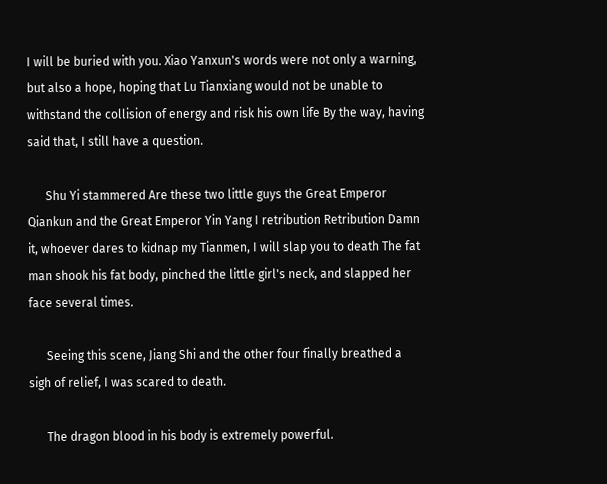I will be buried with you. Xiao Yanxun's words were not only a warning, but also a hope, hoping that Lu Tianxiang would not be unable to withstand the collision of energy and risk his own life By the way, having said that, I still have a question.

      Shu Yi stammered Are these two little guys the Great Emperor Qiankun and the Great Emperor Yin Yang I retribution Retribution Damn it, whoever dares to kidnap my Tianmen, I will slap you to death The fat man shook his fat body, pinched the little girl's neck, and slapped her face several times.

      Seeing this scene, Jiang Shi and the other four finally breathed a sigh of relief, I was scared to death.

      The dragon blood in his body is extremely powerful.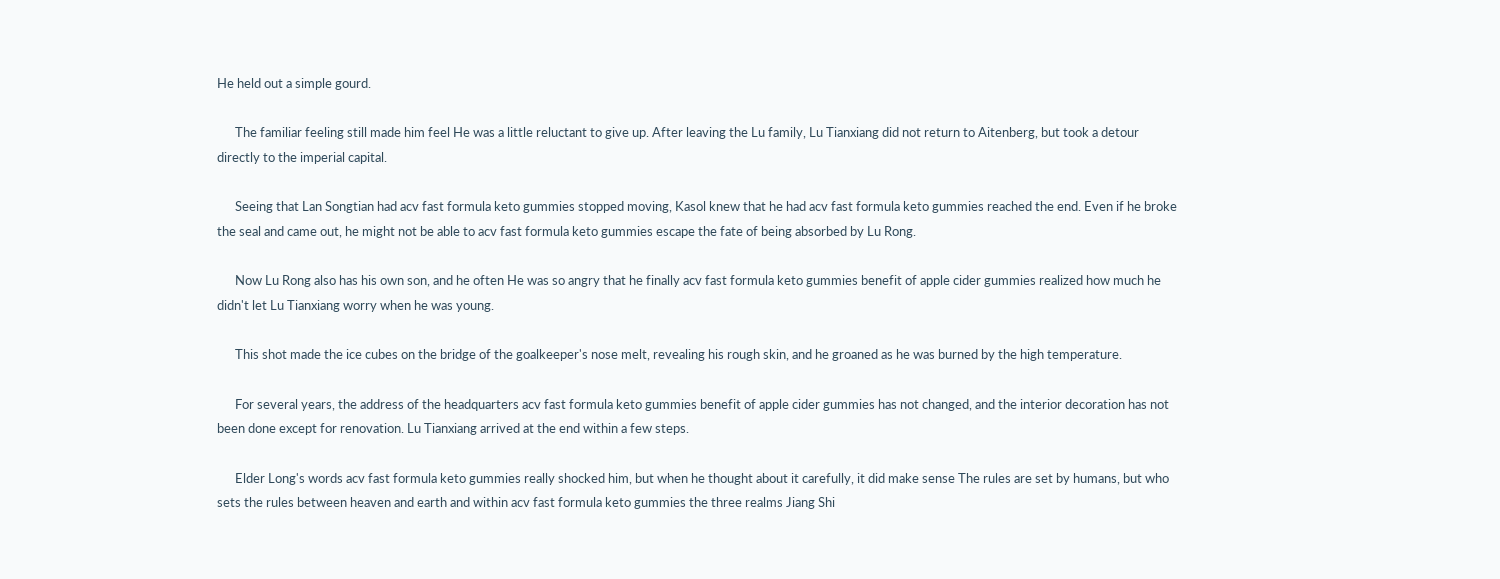He held out a simple gourd.

      The familiar feeling still made him feel He was a little reluctant to give up. After leaving the Lu family, Lu Tianxiang did not return to Aitenberg, but took a detour directly to the imperial capital.

      Seeing that Lan Songtian had acv fast formula keto gummies stopped moving, Kasol knew that he had acv fast formula keto gummies reached the end. Even if he broke the seal and came out, he might not be able to acv fast formula keto gummies escape the fate of being absorbed by Lu Rong.

      Now Lu Rong also has his own son, and he often He was so angry that he finally acv fast formula keto gummies benefit of apple cider gummies realized how much he didn't let Lu Tianxiang worry when he was young.

      This shot made the ice cubes on the bridge of the goalkeeper's nose melt, revealing his rough skin, and he groaned as he was burned by the high temperature.

      For several years, the address of the headquarters acv fast formula keto gummies benefit of apple cider gummies has not changed, and the interior decoration has not been done except for renovation. Lu Tianxiang arrived at the end within a few steps.

      Elder Long's words acv fast formula keto gummies really shocked him, but when he thought about it carefully, it did make sense The rules are set by humans, but who sets the rules between heaven and earth and within acv fast formula keto gummies the three realms Jiang Shi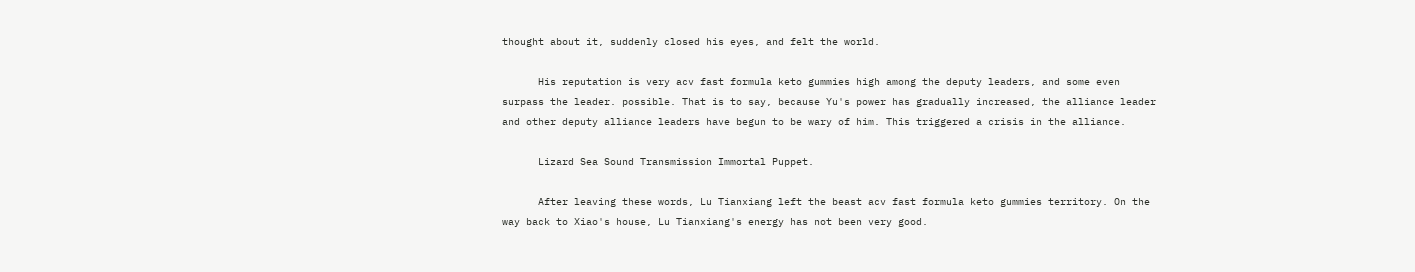thought about it, suddenly closed his eyes, and felt the world.

      His reputation is very acv fast formula keto gummies high among the deputy leaders, and some even surpass the leader. possible. That is to say, because Yu's power has gradually increased, the alliance leader and other deputy alliance leaders have begun to be wary of him. This triggered a crisis in the alliance.

      Lizard Sea Sound Transmission Immortal Puppet.

      After leaving these words, Lu Tianxiang left the beast acv fast formula keto gummies territory. On the way back to Xiao's house, Lu Tianxiang's energy has not been very good.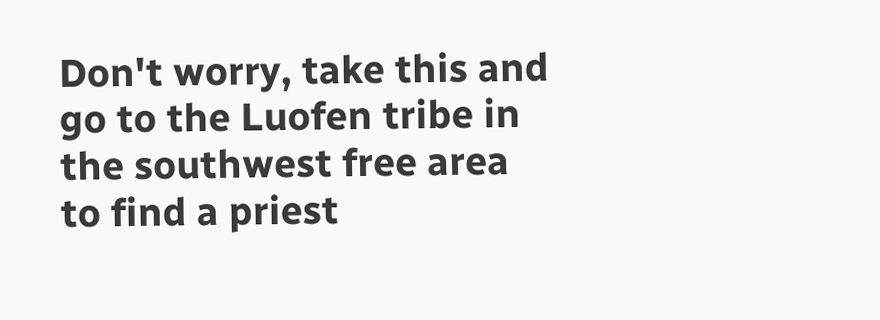Don't worry, take this and go to the Luofen tribe in the southwest free area to find a priest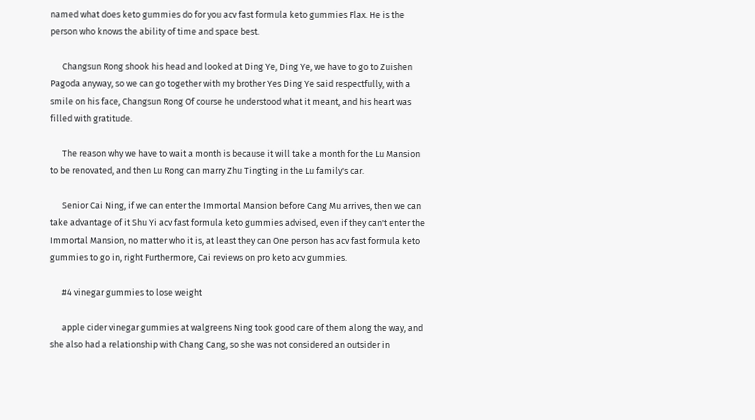named what does keto gummies do for you acv fast formula keto gummies Flax. He is the person who knows the ability of time and space best.

      Changsun Rong shook his head and looked at Ding Ye, Ding Ye, we have to go to Zuishen Pagoda anyway, so we can go together with my brother Yes Ding Ye said respectfully, with a smile on his face, Changsun Rong Of course he understood what it meant, and his heart was filled with gratitude.

      The reason why we have to wait a month is because it will take a month for the Lu Mansion to be renovated, and then Lu Rong can marry Zhu Tingting in the Lu family's car.

      Senior Cai Ning, if we can enter the Immortal Mansion before Cang Mu arrives, then we can take advantage of it Shu Yi acv fast formula keto gummies advised, even if they can't enter the Immortal Mansion, no matter who it is, at least they can One person has acv fast formula keto gummies to go in, right Furthermore, Cai reviews on pro keto acv gummies.

      #4 vinegar gummies to lose weight

      apple cider vinegar gummies at walgreens Ning took good care of them along the way, and she also had a relationship with Chang Cang, so she was not considered an outsider in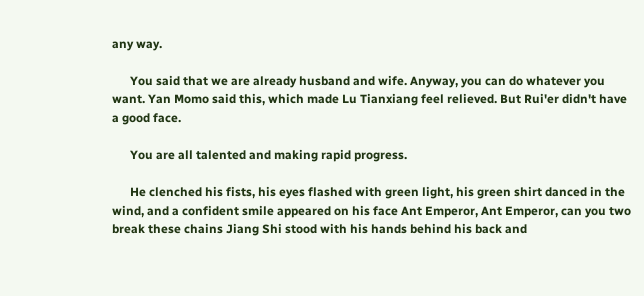any way.

      You said that we are already husband and wife. Anyway, you can do whatever you want. Yan Momo said this, which made Lu Tianxiang feel relieved. But Rui'er didn't have a good face.

      You are all talented and making rapid progress.

      He clenched his fists, his eyes flashed with green light, his green shirt danced in the wind, and a confident smile appeared on his face Ant Emperor, Ant Emperor, can you two break these chains Jiang Shi stood with his hands behind his back and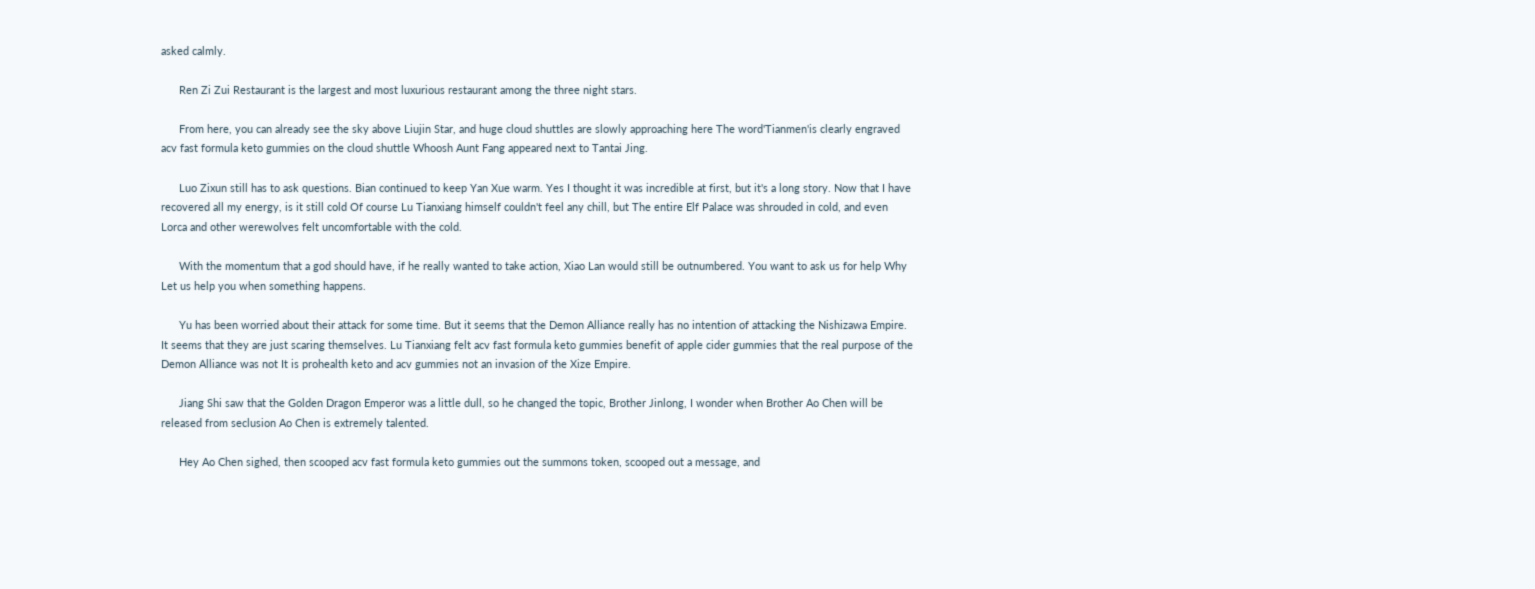asked calmly.

      Ren Zi Zui Restaurant is the largest and most luxurious restaurant among the three night stars.

      From here, you can already see the sky above Liujin Star, and huge cloud shuttles are slowly approaching here The word'Tianmen'is clearly engraved acv fast formula keto gummies on the cloud shuttle Whoosh Aunt Fang appeared next to Tantai Jing.

      Luo Zixun still has to ask questions. Bian continued to keep Yan Xue warm. Yes I thought it was incredible at first, but it's a long story. Now that I have recovered all my energy, is it still cold Of course Lu Tianxiang himself couldn't feel any chill, but The entire Elf Palace was shrouded in cold, and even Lorca and other werewolves felt uncomfortable with the cold.

      With the momentum that a god should have, if he really wanted to take action, Xiao Lan would still be outnumbered. You want to ask us for help Why Let us help you when something happens.

      Yu has been worried about their attack for some time. But it seems that the Demon Alliance really has no intention of attacking the Nishizawa Empire. It seems that they are just scaring themselves. Lu Tianxiang felt acv fast formula keto gummies benefit of apple cider gummies that the real purpose of the Demon Alliance was not It is prohealth keto and acv gummies not an invasion of the Xize Empire.

      Jiang Shi saw that the Golden Dragon Emperor was a little dull, so he changed the topic, Brother Jinlong, I wonder when Brother Ao Chen will be released from seclusion Ao Chen is extremely talented.

      Hey Ao Chen sighed, then scooped acv fast formula keto gummies out the summons token, scooped out a message, and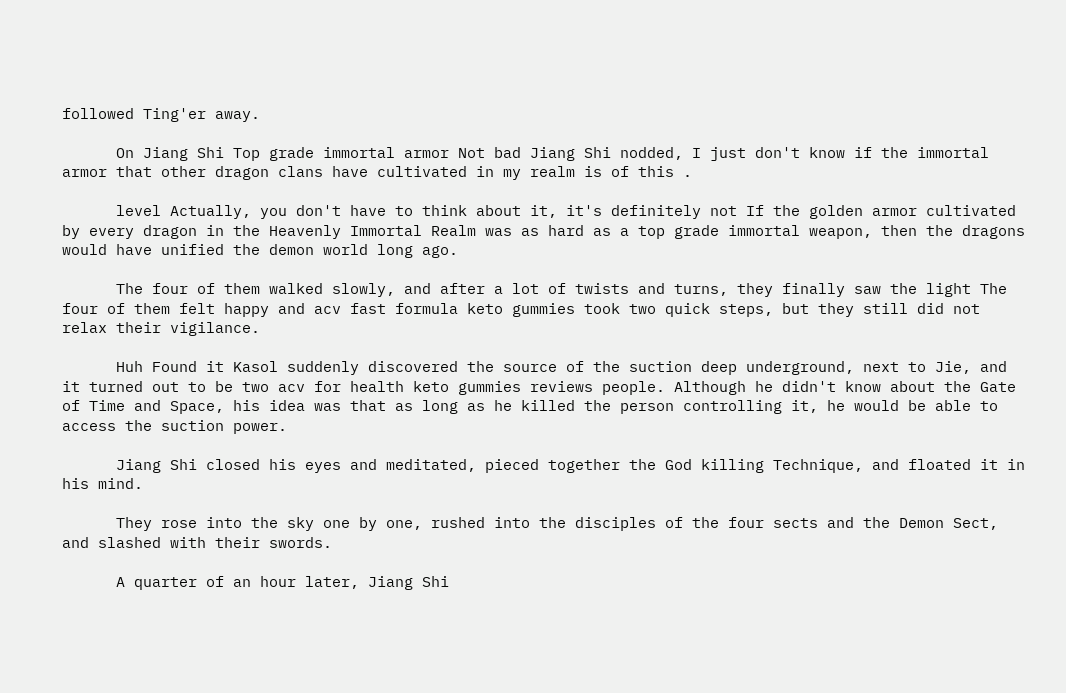followed Ting'er away.

      On Jiang Shi Top grade immortal armor Not bad Jiang Shi nodded, I just don't know if the immortal armor that other dragon clans have cultivated in my realm is of this .

      level Actually, you don't have to think about it, it's definitely not If the golden armor cultivated by every dragon in the Heavenly Immortal Realm was as hard as a top grade immortal weapon, then the dragons would have unified the demon world long ago.

      The four of them walked slowly, and after a lot of twists and turns, they finally saw the light The four of them felt happy and acv fast formula keto gummies took two quick steps, but they still did not relax their vigilance.

      Huh Found it Kasol suddenly discovered the source of the suction deep underground, next to Jie, and it turned out to be two acv for health keto gummies reviews people. Although he didn't know about the Gate of Time and Space, his idea was that as long as he killed the person controlling it, he would be able to access the suction power.

      Jiang Shi closed his eyes and meditated, pieced together the God killing Technique, and floated it in his mind.

      They rose into the sky one by one, rushed into the disciples of the four sects and the Demon Sect, and slashed with their swords.

      A quarter of an hour later, Jiang Shi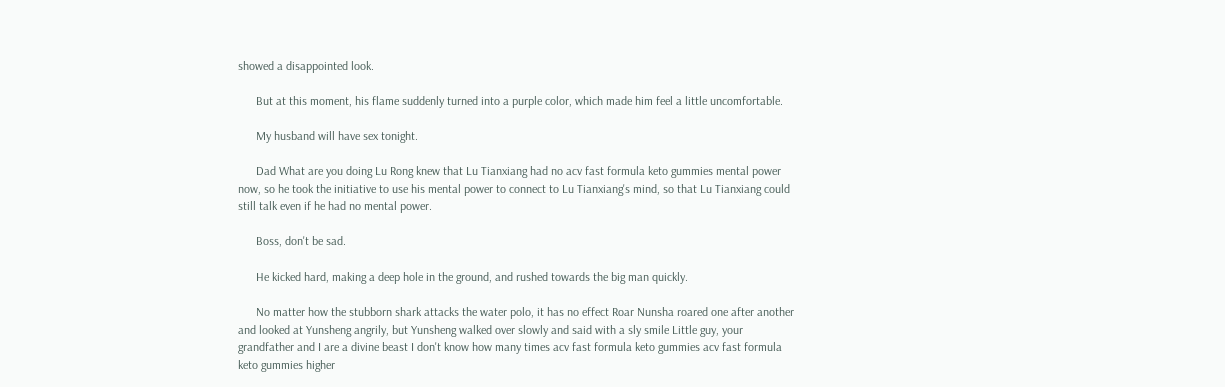showed a disappointed look.

      But at this moment, his flame suddenly turned into a purple color, which made him feel a little uncomfortable.

      My husband will have sex tonight.

      Dad What are you doing Lu Rong knew that Lu Tianxiang had no acv fast formula keto gummies mental power now, so he took the initiative to use his mental power to connect to Lu Tianxiang's mind, so that Lu Tianxiang could still talk even if he had no mental power.

      Boss, don't be sad.

      He kicked hard, making a deep hole in the ground, and rushed towards the big man quickly.

      No matter how the stubborn shark attacks the water polo, it has no effect Roar Nunsha roared one after another and looked at Yunsheng angrily, but Yunsheng walked over slowly and said with a sly smile Little guy, your grandfather and I are a divine beast I don't know how many times acv fast formula keto gummies acv fast formula keto gummies higher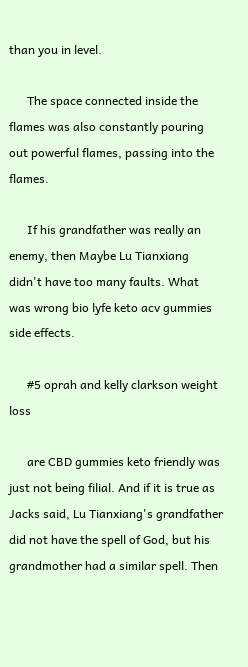than you in level.

      The space connected inside the flames was also constantly pouring out powerful flames, passing into the flames.

      If his grandfather was really an enemy, then Maybe Lu Tianxiang didn't have too many faults. What was wrong bio lyfe keto acv gummies side effects.

      #5 oprah and kelly clarkson weight loss

      are CBD gummies keto friendly was just not being filial. And if it is true as Jacks said, Lu Tianxiang's grandfather did not have the spell of God, but his grandmother had a similar spell. Then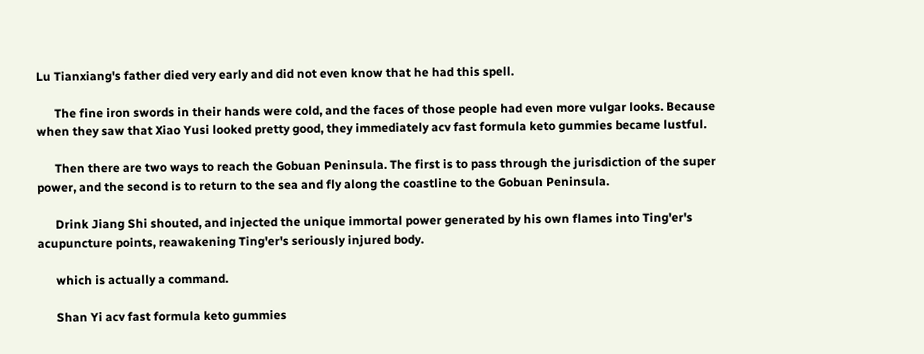Lu Tianxiang's father died very early and did not even know that he had this spell.

      The fine iron swords in their hands were cold, and the faces of those people had even more vulgar looks. Because when they saw that Xiao Yusi looked pretty good, they immediately acv fast formula keto gummies became lustful.

      Then there are two ways to reach the Gobuan Peninsula. The first is to pass through the jurisdiction of the super power, and the second is to return to the sea and fly along the coastline to the Gobuan Peninsula.

      Drink Jiang Shi shouted, and injected the unique immortal power generated by his own flames into Ting'er's acupuncture points, reawakening Ting'er's seriously injured body.

      which is actually a command.

      Shan Yi acv fast formula keto gummies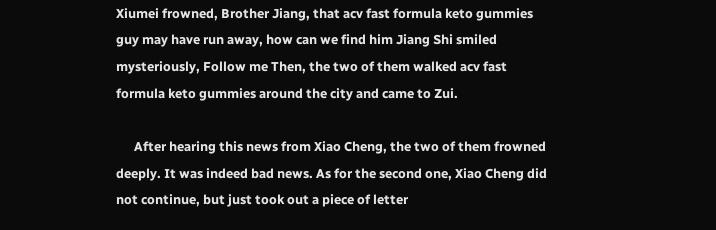Xiumei frowned, Brother Jiang, that acv fast formula keto gummies guy may have run away, how can we find him Jiang Shi smiled mysteriously, Follow me Then, the two of them walked acv fast formula keto gummies around the city and came to Zui.

      After hearing this news from Xiao Cheng, the two of them frowned deeply. It was indeed bad news. As for the second one, Xiao Cheng did not continue, but just took out a piece of letter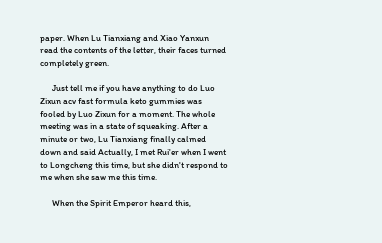paper. When Lu Tianxiang and Xiao Yanxun read the contents of the letter, their faces turned completely green.

      Just tell me if you have anything to do Luo Zixun acv fast formula keto gummies was fooled by Luo Zixun for a moment. The whole meeting was in a state of squeaking. After a minute or two, Lu Tianxiang finally calmed down and said Actually, I met Rui'er when I went to Longcheng this time, but she didn't respond to me when she saw me this time.

      When the Spirit Emperor heard this,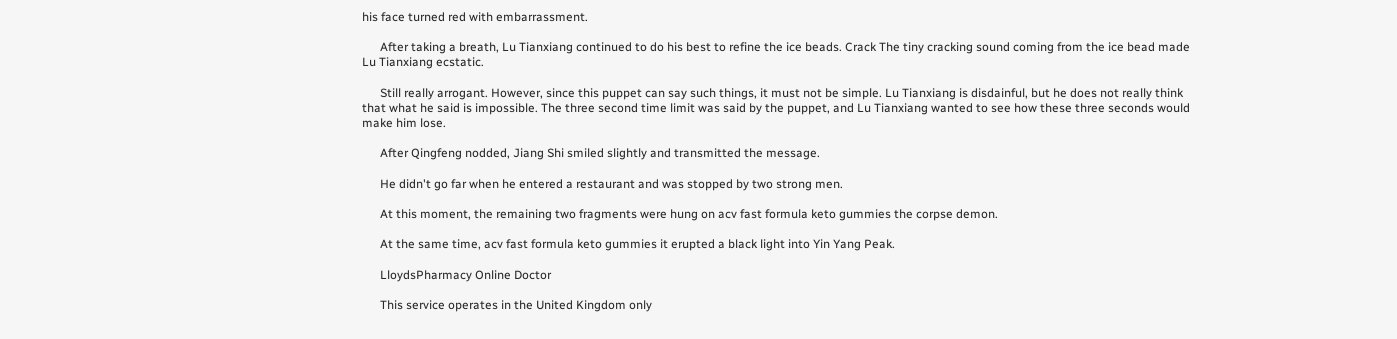his face turned red with embarrassment.

      After taking a breath, Lu Tianxiang continued to do his best to refine the ice beads. Crack The tiny cracking sound coming from the ice bead made Lu Tianxiang ecstatic.

      Still really arrogant. However, since this puppet can say such things, it must not be simple. Lu Tianxiang is disdainful, but he does not really think that what he said is impossible. The three second time limit was said by the puppet, and Lu Tianxiang wanted to see how these three seconds would make him lose.

      After Qingfeng nodded, Jiang Shi smiled slightly and transmitted the message.

      He didn't go far when he entered a restaurant and was stopped by two strong men.

      At this moment, the remaining two fragments were hung on acv fast formula keto gummies the corpse demon.

      At the same time, acv fast formula keto gummies it erupted a black light into Yin Yang Peak.

      LloydsPharmacy Online Doctor

      This service operates in the United Kingdom only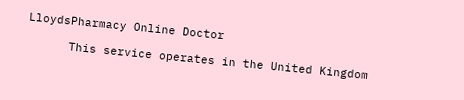LloydsPharmacy Online Doctor

      This service operates in the United Kingdom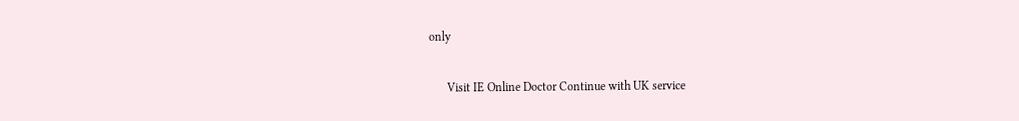only

      Visit IE Online Doctor Continue with UK service